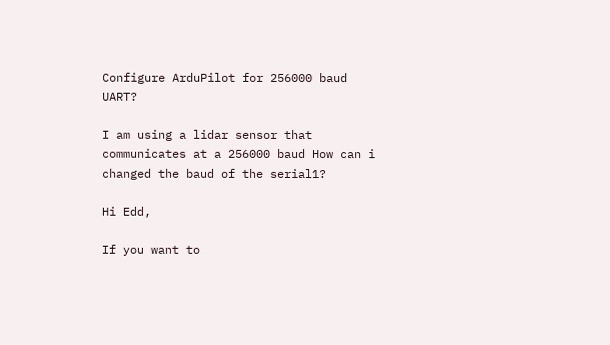Configure ArduPilot for 256000 baud UART?

I am using a lidar sensor that communicates at a 256000 baud How can i changed the baud of the serial1?

Hi Edd,

If you want to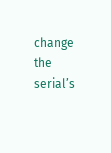change the serial’s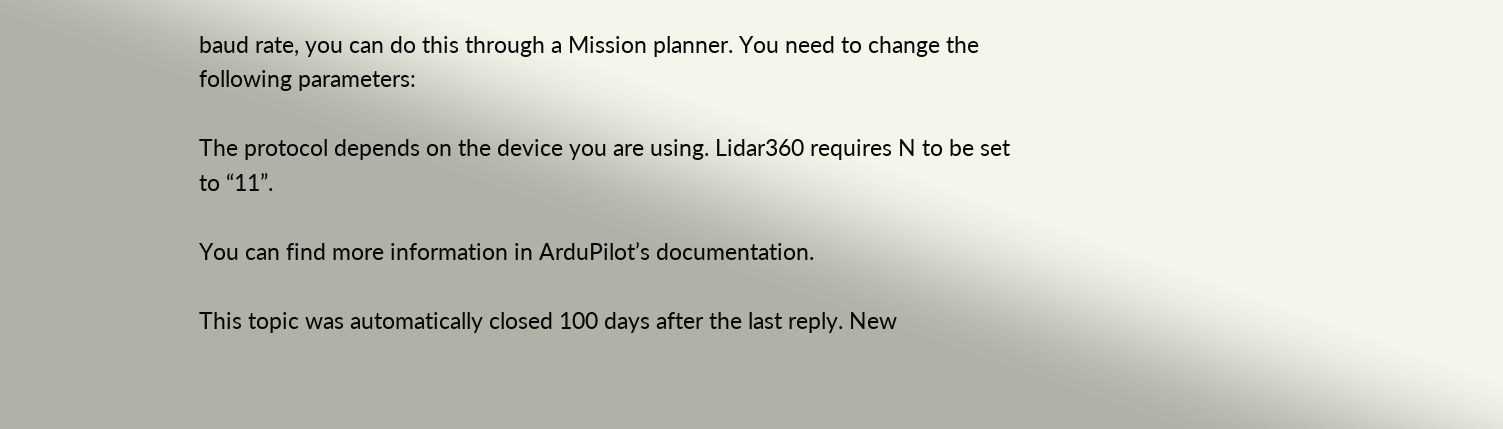baud rate, you can do this through a Mission planner. You need to change the following parameters:

The protocol depends on the device you are using. Lidar360 requires N to be set to “11”.

You can find more information in ArduPilot’s documentation.

This topic was automatically closed 100 days after the last reply. New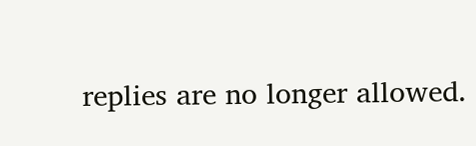replies are no longer allowed.